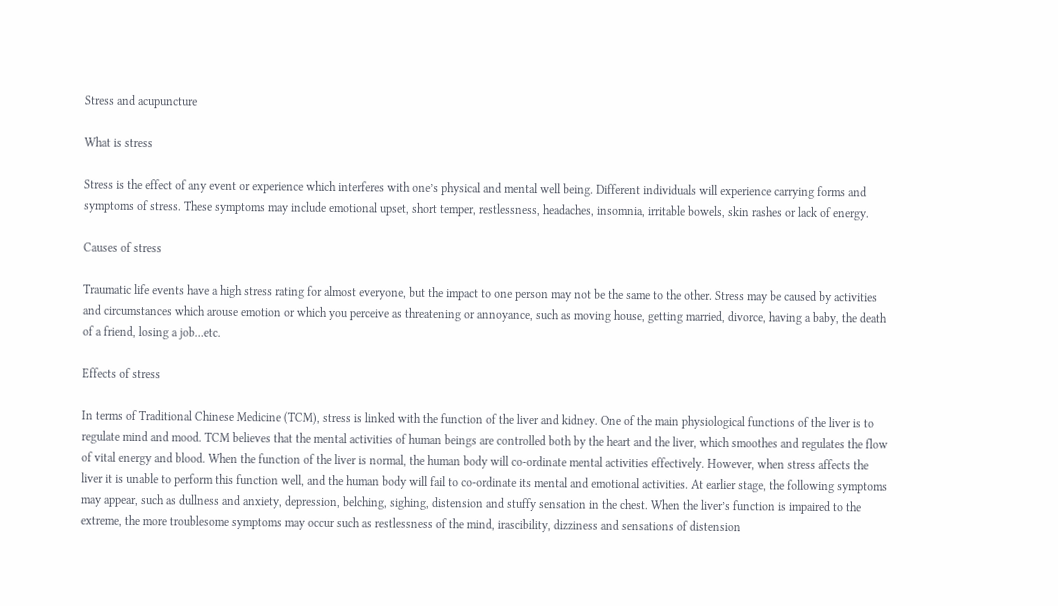Stress and acupuncture

What is stress

Stress is the effect of any event or experience which interferes with one’s physical and mental well being. Different individuals will experience carrying forms and symptoms of stress. These symptoms may include emotional upset, short temper, restlessness, headaches, insomnia, irritable bowels, skin rashes or lack of energy.

Causes of stress

Traumatic life events have a high stress rating for almost everyone, but the impact to one person may not be the same to the other. Stress may be caused by activities and circumstances which arouse emotion or which you perceive as threatening or annoyance, such as moving house, getting married, divorce, having a baby, the death of a friend, losing a job…etc.

Effects of stress

In terms of Traditional Chinese Medicine (TCM), stress is linked with the function of the liver and kidney. One of the main physiological functions of the liver is to regulate mind and mood. TCM believes that the mental activities of human beings are controlled both by the heart and the liver, which smoothes and regulates the flow of vital energy and blood. When the function of the liver is normal, the human body will co-ordinate mental activities effectively. However, when stress affects the liver it is unable to perform this function well, and the human body will fail to co-ordinate its mental and emotional activities. At earlier stage, the following symptoms may appear, such as dullness and anxiety, depression, belching, sighing, distension and stuffy sensation in the chest. When the liver’s function is impaired to the extreme, the more troublesome symptoms may occur such as restlessness of the mind, irascibility, dizziness and sensations of distension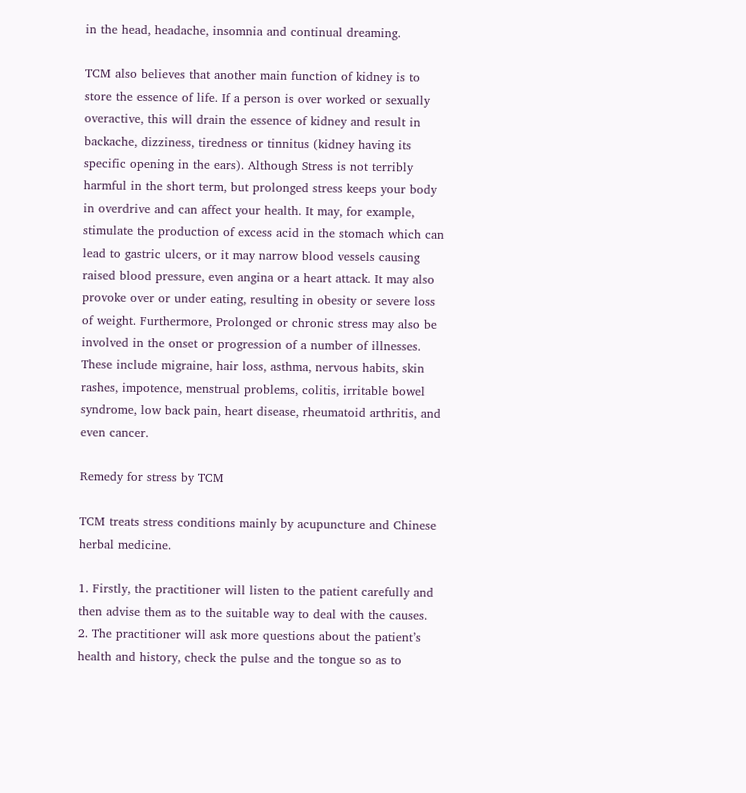in the head, headache, insomnia and continual dreaming.

TCM also believes that another main function of kidney is to store the essence of life. If a person is over worked or sexually overactive, this will drain the essence of kidney and result in backache, dizziness, tiredness or tinnitus (kidney having its specific opening in the ears). Although Stress is not terribly harmful in the short term, but prolonged stress keeps your body in overdrive and can affect your health. It may, for example, stimulate the production of excess acid in the stomach which can lead to gastric ulcers, or it may narrow blood vessels causing raised blood pressure, even angina or a heart attack. It may also provoke over or under eating, resulting in obesity or severe loss of weight. Furthermore, Prolonged or chronic stress may also be involved in the onset or progression of a number of illnesses. These include migraine, hair loss, asthma, nervous habits, skin rashes, impotence, menstrual problems, colitis, irritable bowel syndrome, low back pain, heart disease, rheumatoid arthritis, and even cancer.

Remedy for stress by TCM

TCM treats stress conditions mainly by acupuncture and Chinese herbal medicine.

1. Firstly, the practitioner will listen to the patient carefully and then advise them as to the suitable way to deal with the causes.
2. The practitioner will ask more questions about the patient’s health and history, check the pulse and the tongue so as to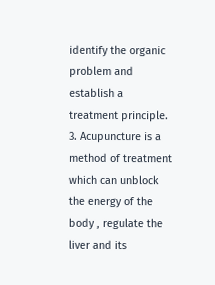identify the organic problem and establish a treatment principle.
3. Acupuncture is a method of treatment which can unblock the energy of the body , regulate the liver and its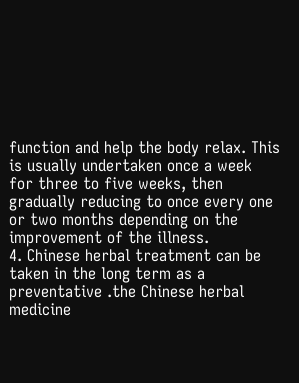function and help the body relax. This is usually undertaken once a week for three to five weeks, then gradually reducing to once every one or two months depending on the improvement of the illness.
4. Chinese herbal treatment can be taken in the long term as a preventative .the Chinese herbal medicine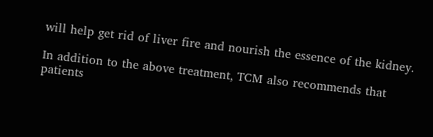will help get rid of liver fire and nourish the essence of the kidney.

In addition to the above treatment, TCM also recommends that patients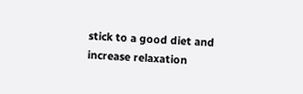stick to a good diet and increase relaxation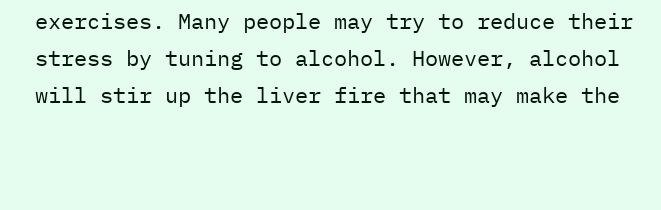exercises. Many people may try to reduce their stress by tuning to alcohol. However, alcohol will stir up the liver fire that may make the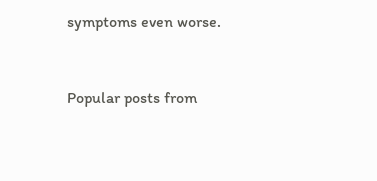symptoms even worse.


Popular posts from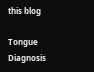this blog

Tongue Diagnosis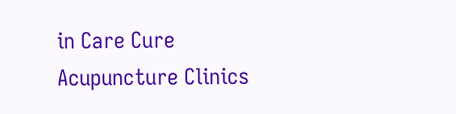in Care Cure Acupuncture Clinics